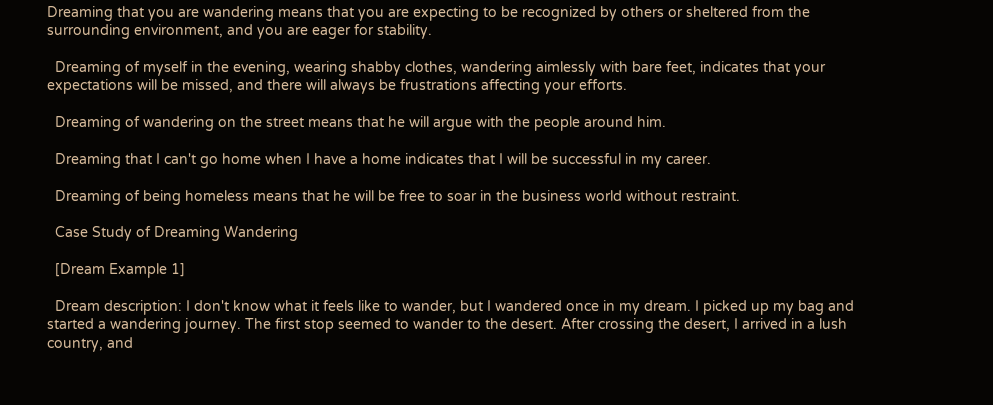Dreaming that you are wandering means that you are expecting to be recognized by others or sheltered from the surrounding environment, and you are eager for stability.

  Dreaming of myself in the evening, wearing shabby clothes, wandering aimlessly with bare feet, indicates that your expectations will be missed, and there will always be frustrations affecting your efforts.

  Dreaming of wandering on the street means that he will argue with the people around him.

  Dreaming that I can't go home when I have a home indicates that I will be successful in my career.

  Dreaming of being homeless means that he will be free to soar in the business world without restraint.

  Case Study of Dreaming Wandering

  [Dream Example 1]

  Dream description: I don't know what it feels like to wander, but I wandered once in my dream. I picked up my bag and started a wandering journey. The first stop seemed to wander to the desert. After crossing the desert, I arrived in a lush country, and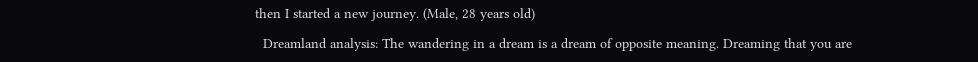then I started a new journey. (Male, 28 years old)

  Dreamland analysis: The wandering in a dream is a dream of opposite meaning. Dreaming that you are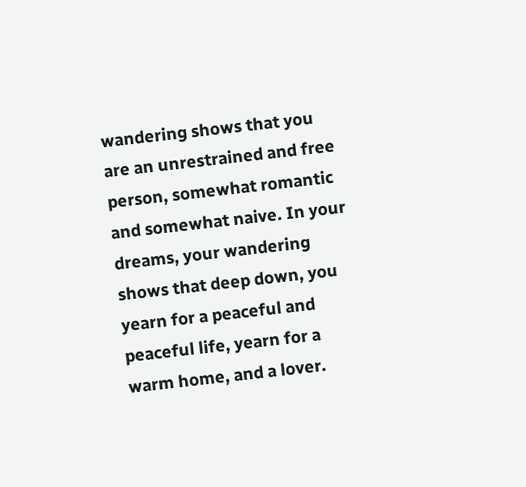wandering shows that you are an unrestrained and free person, somewhat romantic and somewhat naive. In your dreams, your wandering shows that deep down, you yearn for a peaceful and peaceful life, yearn for a warm home, and a lover.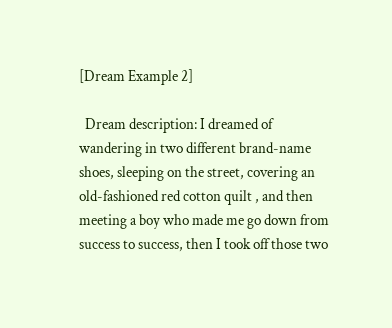[Dream Example 2]

  Dream description: I dreamed of wandering in two different brand-name shoes, sleeping on the street, covering an old-fashioned red cotton quilt , and then meeting a boy who made me go down from success to success, then I took off those two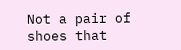Not a pair of shoes that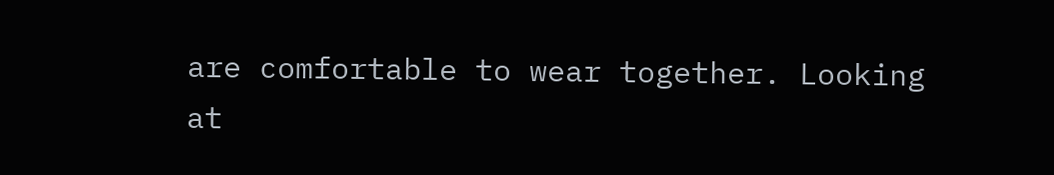are comfortable to wear together. Looking at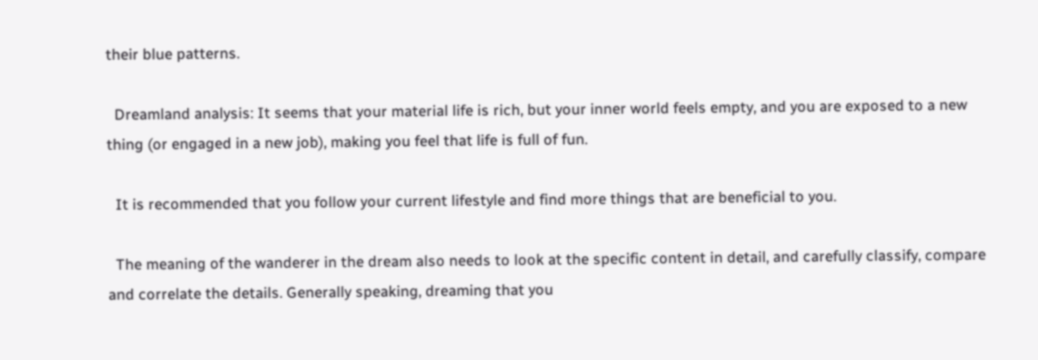their blue patterns.

  Dreamland analysis: It seems that your material life is rich, but your inner world feels empty, and you are exposed to a new thing (or engaged in a new job), making you feel that life is full of fun.

  It is recommended that you follow your current lifestyle and find more things that are beneficial to you.

  The meaning of the wanderer in the dream also needs to look at the specific content in detail, and carefully classify, compare and correlate the details. Generally speaking, dreaming that you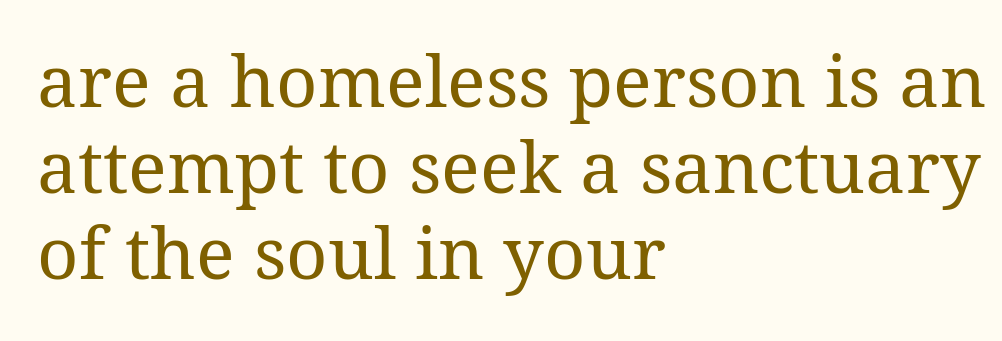are a homeless person is an attempt to seek a sanctuary of the soul in your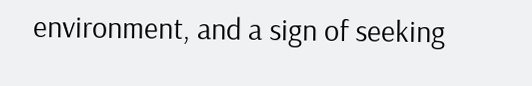environment, and a sign of seeking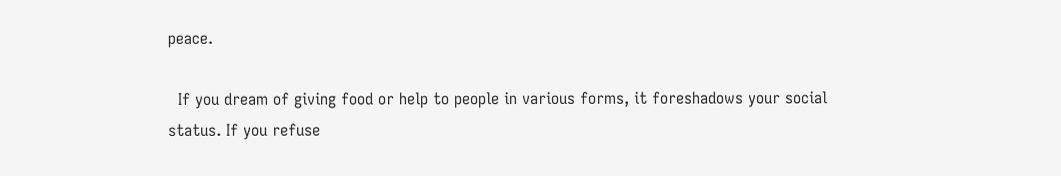peace.

  If you dream of giving food or help to people in various forms, it foreshadows your social status. If you refuse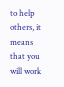to help others, it means that you will work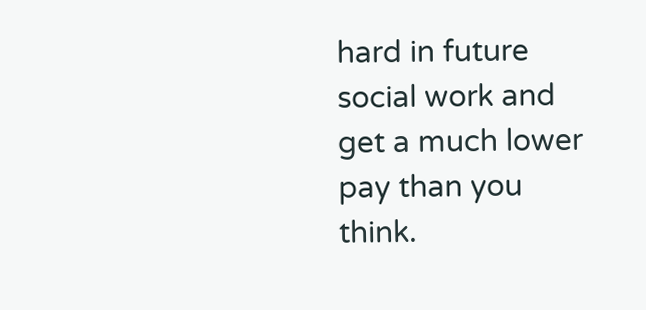hard in future social work and get a much lower pay than you think.